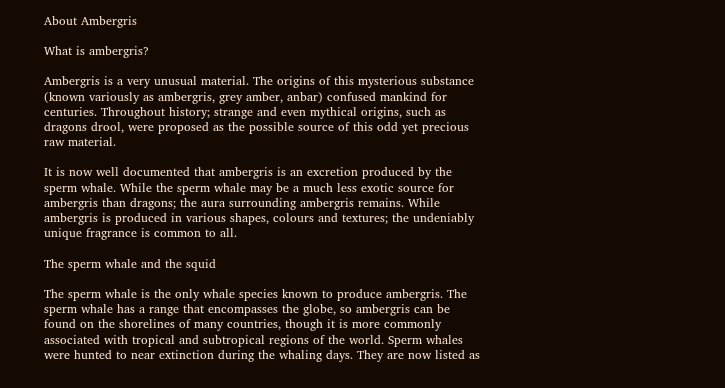About Ambergris

What is ambergris?

Ambergris is a very unusual material. The origins of this mysterious substance (known variously as ambergris, grey amber, anbar) confused mankind for centuries. Throughout history; strange and even mythical origins, such as dragons drool, were proposed as the possible source of this odd yet precious raw material.

It is now well documented that ambergris is an excretion produced by the sperm whale. While the sperm whale may be a much less exotic source for ambergris than dragons; the aura surrounding ambergris remains. While ambergris is produced in various shapes, colours and textures; the undeniably unique fragrance is common to all.

The sperm whale and the squid

The sperm whale is the only whale species known to produce ambergris. The sperm whale has a range that encompasses the globe, so ambergris can be found on the shorelines of many countries, though it is more commonly associated with tropical and subtropical regions of the world. Sperm whales were hunted to near extinction during the whaling days. They are now listed as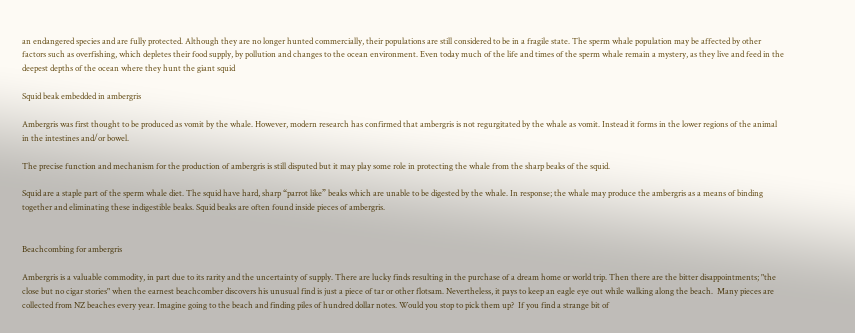an endangered species and are fully protected. Although they are no longer hunted commercially, their populations are still considered to be in a fragile state. The sperm whale population may be affected by other factors such as overfishing, which depletes their food supply, by pollution and changes to the ocean environment. Even today much of the life and times of the sperm whale remain a mystery, as they live and feed in the deepest depths of the ocean where they hunt the giant squid

Squid beak embedded in ambergris

Ambergris was first thought to be produced as vomit by the whale. However, modern research has confirmed that ambergris is not regurgitated by the whale as vomit. Instead it forms in the lower regions of the animal in the intestines and/or bowel.

The precise function and mechanism for the production of ambergris is still disputed but it may play some role in protecting the whale from the sharp beaks of the squid.

Squid are a staple part of the sperm whale diet. The squid have hard, sharp “parrot like” beaks which are unable to be digested by the whale. In response; the whale may produce the ambergris as a means of binding together and eliminating these indigestible beaks. Squid beaks are often found inside pieces of ambergris.


Beachcombing for ambergris

Ambergris is a valuable commodity, in part due to its rarity and the uncertainty of supply. There are lucky finds resulting in the purchase of a dream home or world trip. Then there are the bitter disappointments; "the close but no cigar stories" when the earnest beachcomber discovers his unusual find is just a piece of tar or other flotsam. Nevertheless, it pays to keep an eagle eye out while walking along the beach.  Many pieces are collected from NZ beaches every year. Imagine going to the beach and finding piles of hundred dollar notes. Would you stop to pick them up?  If you find a strange bit of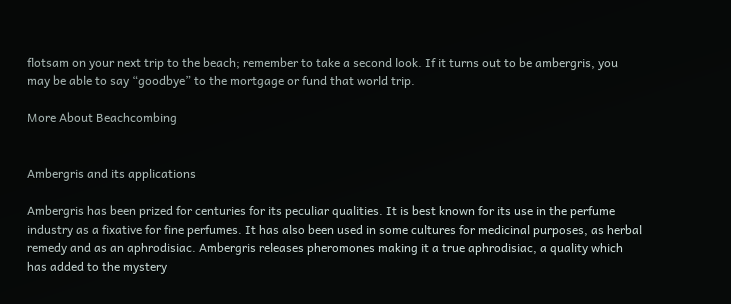flotsam on your next trip to the beach; remember to take a second look. If it turns out to be ambergris, you may be able to say “goodbye” to the mortgage or fund that world trip.

More About Beachcombing


Ambergris and its applications

Ambergris has been prized for centuries for its peculiar qualities. It is best known for its use in the perfume industry as a fixative for fine perfumes. It has also been used in some cultures for medicinal purposes, as herbal remedy and as an aphrodisiac. Ambergris releases pheromones making it a true aphrodisiac, a quality which has added to the mystery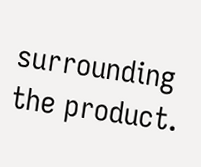surrounding the product.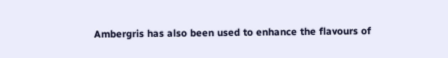Ambergris has also been used to enhance the flavours of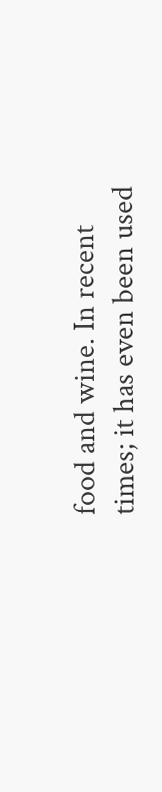food and wine. In recent times; it has even been used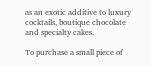as an exotic additive to luxury cocktails, boutique chocolate and specialty cakes.

To purchase a small piece of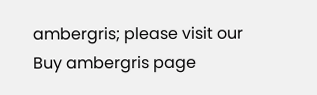ambergris; please visit our Buy ambergris page